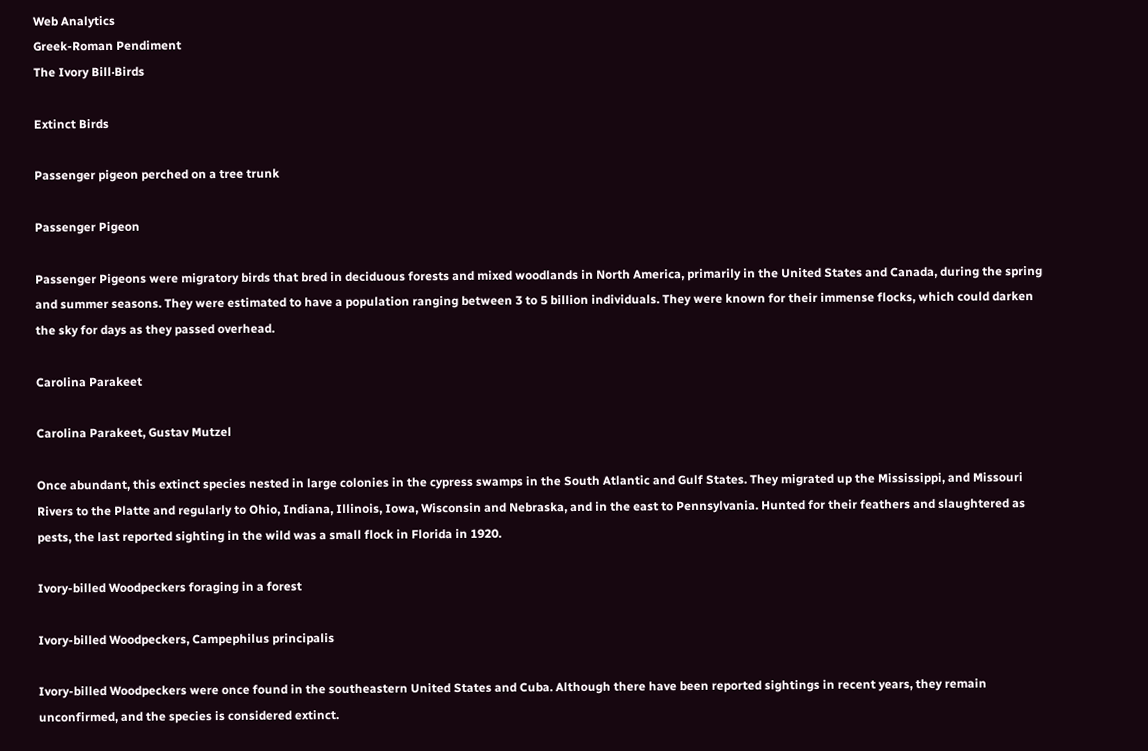Web Analytics
Greek-Roman Pendiment
The Ivory Bill·Birds

Extinct Birds

Passenger pigeon perched on a tree trunk

Passenger Pigeon

Passenger Pigeons were migratory birds that bred in deciduous forests and mixed woodlands in North America, primarily in the United States and Canada, during the spring and summer seasons. They were estimated to have a population ranging between 3 to 5 billion individuals. They were known for their immense flocks, which could darken the sky for days as they passed overhead.

Carolina Parakeet

Carolina Parakeet, Gustav Mutzel

Once abundant, this extinct species nested in large colonies in the cypress swamps in the South Atlantic and Gulf States. They migrated up the Mississippi, and Missouri Rivers to the Platte and regularly to Ohio, Indiana, Illinois, Iowa, Wisconsin and Nebraska, and in the east to Pennsylvania. Hunted for their feathers and slaughtered as pests, the last reported sighting in the wild was a small flock in Florida in 1920.

Ivory-billed Woodpeckers foraging in a forest

Ivory-billed Woodpeckers, Campephilus principalis

Ivory-billed Woodpeckers were once found in the southeastern United States and Cuba. Although there have been reported sightings in recent years, they remain unconfirmed, and the species is considered extinct.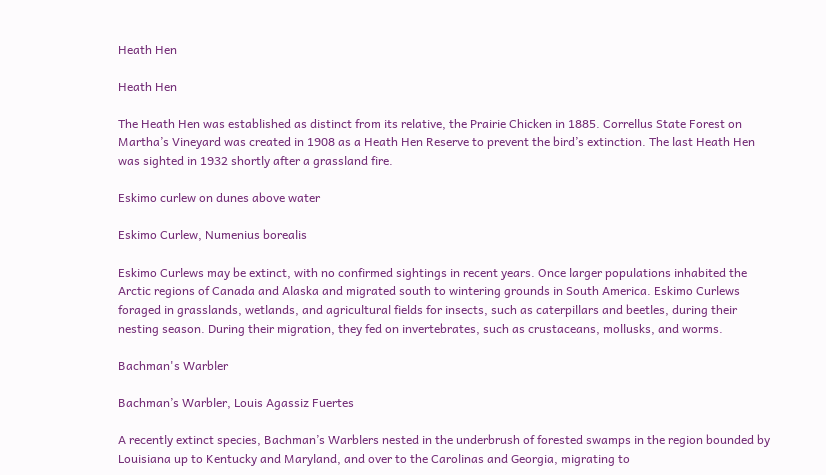Heath Hen

Heath Hen

The Heath Hen was established as distinct from its relative, the Prairie Chicken in 1885. Correllus State Forest on Martha’s Vineyard was created in 1908 as a Heath Hen Reserve to prevent the bird’s extinction. The last Heath Hen was sighted in 1932 shortly after a grassland fire.

Eskimo curlew on dunes above water

Eskimo Curlew, Numenius borealis

Eskimo Curlews may be extinct, with no confirmed sightings in recent years. Once larger populations inhabited the Arctic regions of Canada and Alaska and migrated south to wintering grounds in South America. Eskimo Curlews foraged in grasslands, wetlands, and agricultural fields for insects, such as caterpillars and beetles, during their nesting season. During their migration, they fed on invertebrates, such as crustaceans, mollusks, and worms.

Bachman's Warbler

Bachman’s Warbler, Louis Agassiz Fuertes

A recently extinct species, Bachman’s Warblers nested in the underbrush of forested swamps in the region bounded by Louisiana up to Kentucky and Maryland, and over to the Carolinas and Georgia, migrating to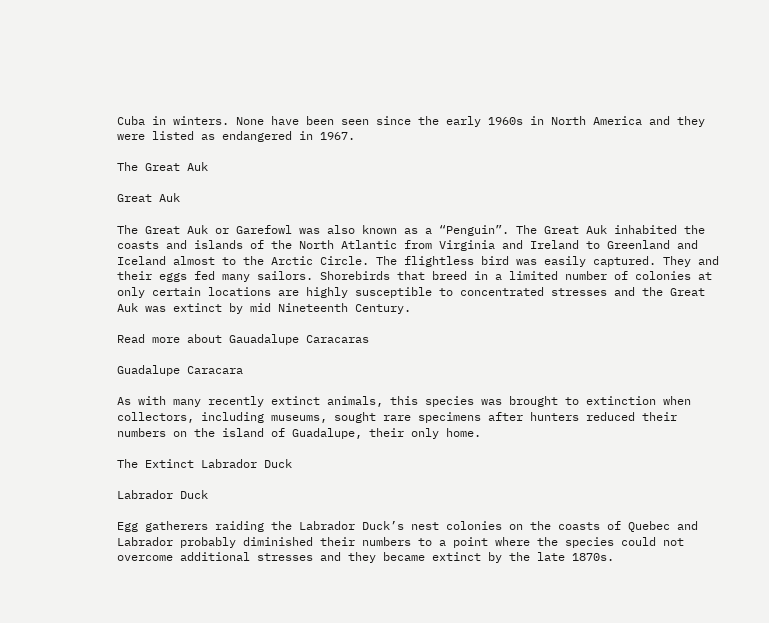Cuba in winters. None have been seen since the early 1960s in North America and they were listed as endangered in 1967.

The Great Auk

Great Auk

The Great Auk or Garefowl was also known as a “Penguin”. The Great Auk inhabited the coasts and islands of the North Atlantic from Virginia and Ireland to Greenland and Iceland almost to the Arctic Circle. The flightless bird was easily captured. They and their eggs fed many sailors. Shorebirds that breed in a limited number of colonies at only certain locations are highly susceptible to concentrated stresses and the Great Auk was extinct by mid Nineteenth Century.

Read more about Gauadalupe Caracaras

Guadalupe Caracara

As with many recently extinct animals, this species was brought to extinction when collectors, including museums, sought rare specimens after hunters reduced their numbers on the island of Guadalupe, their only home.

The Extinct Labrador Duck

Labrador Duck

Egg gatherers raiding the Labrador Duck’s nest colonies on the coasts of Quebec and Labrador probably diminished their numbers to a point where the species could not overcome additional stresses and they became extinct by the late 1870s.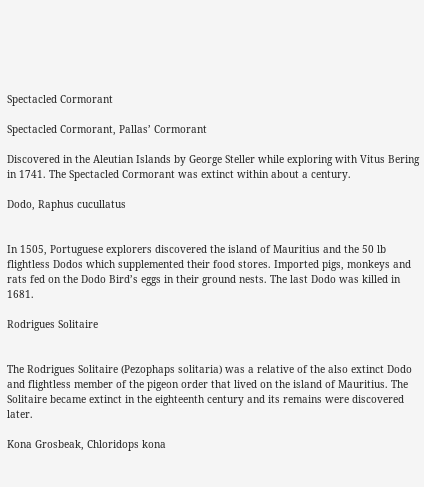Spectacled Cormorant

Spectacled Cormorant, Pallas’ Cormorant

Discovered in the Aleutian Islands by George Steller while exploring with Vitus Bering in 1741. The Spectacled Cormorant was extinct within about a century.

Dodo, Raphus cucullatus


In 1505, Portuguese explorers discovered the island of Mauritius and the 50 lb flightless Dodos which supplemented their food stores. Imported pigs, monkeys and rats fed on the Dodo Bird’s eggs in their ground nests. The last Dodo was killed in 1681.

Rodrigues Solitaire


The Rodrigues Solitaire (Pezophaps solitaria) was a relative of the also extinct Dodo and flightless member of the pigeon order that lived on the island of Mauritius. The Solitaire became extinct in the eighteenth century and its remains were discovered later.

Kona Grosbeak, Chloridops kona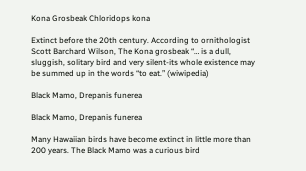Kona Grosbeak Chloridops kona

Extinct before the 20th century. According to ornithologist Scott Barchard Wilson, The Kona grosbeak “… is a dull, sluggish, solitary bird and very silent-its whole existence may be summed up in the words “to eat.” (wiwipedia)

Black Mamo, Drepanis funerea

Black Mamo, Drepanis funerea

Many Hawaiian birds have become extinct in little more than 200 years. The Black Mamo was a curious bird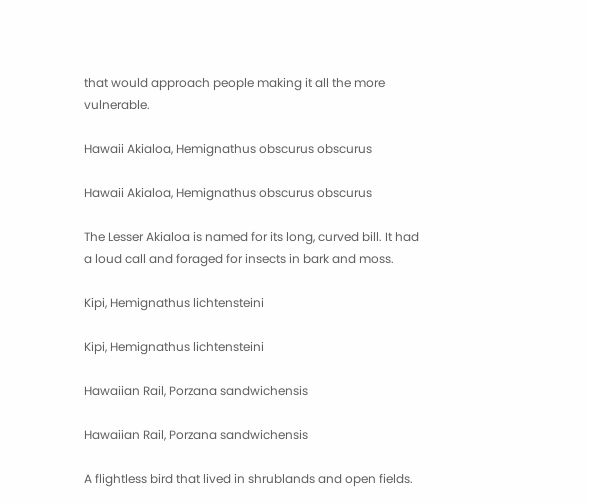that would approach people making it all the more vulnerable.

Hawaii Akialoa, Hemignathus obscurus obscurus

Hawaii Akialoa, Hemignathus obscurus obscurus

The Lesser Akialoa is named for its long, curved bill. It had a loud call and foraged for insects in bark and moss.

Kipi, Hemignathus lichtensteini

Kipi, Hemignathus lichtensteini

Hawaiian Rail, Porzana sandwichensis

Hawaiian Rail, Porzana sandwichensis

A flightless bird that lived in shrublands and open fields.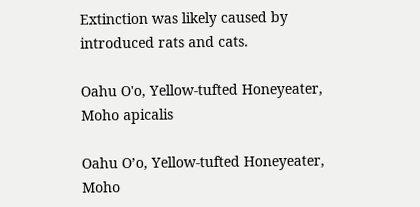Extinction was likely caused by introduced rats and cats.

Oahu O'o, Yellow-tufted Honeyeater, Moho apicalis

Oahu O’o, Yellow-tufted Honeyeater, Moho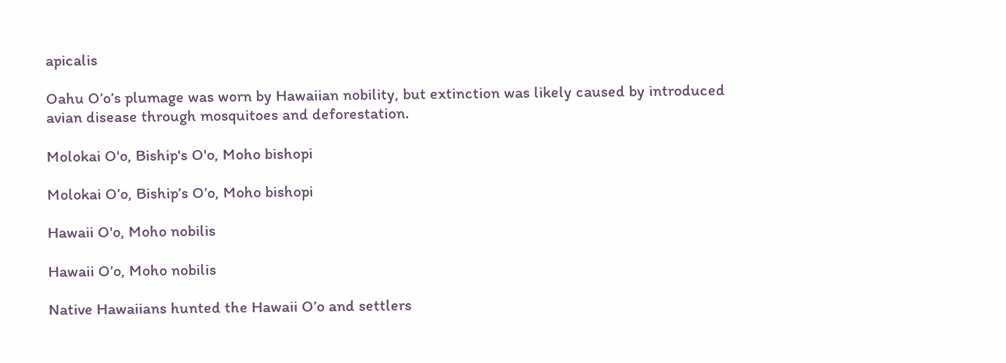apicalis

Oahu O’o’s plumage was worn by Hawaiian nobility, but extinction was likely caused by introduced avian disease through mosquitoes and deforestation.

Molokai O'o, Biship's O'o, Moho bishopi

Molokai O’o, Biship’s O’o, Moho bishopi

Hawaii O'o, Moho nobilis

Hawaii O’o, Moho nobilis

Native Hawaiians hunted the Hawaii O’o and settlers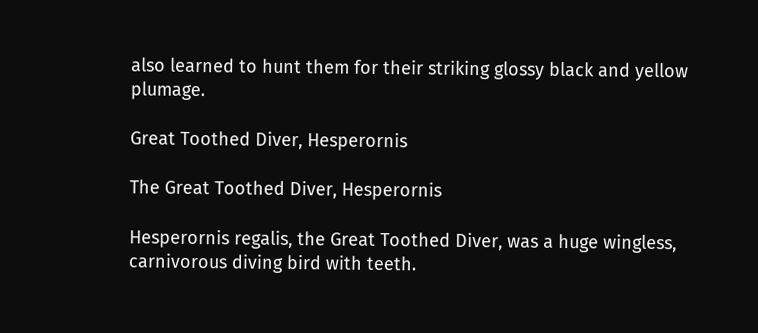also learned to hunt them for their striking glossy black and yellow plumage.

Great Toothed Diver, Hesperornis

The Great Toothed Diver, Hesperornis

Hesperornis regalis, the Great Toothed Diver, was a huge wingless, carnivorous diving bird with teeth.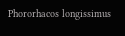Phororhacos longissimus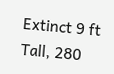Extinct 9 ft Tall, 280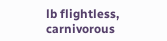lb flightless, carnivorous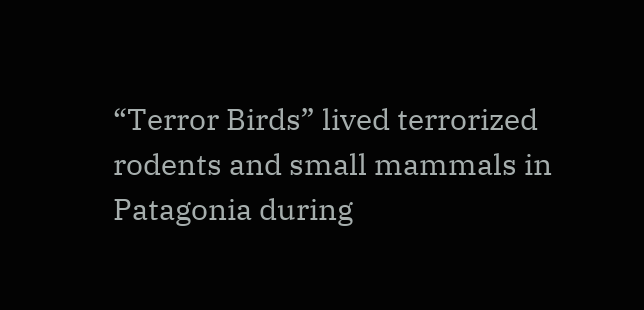“Terror Birds” lived terrorized rodents and small mammals in Patagonia during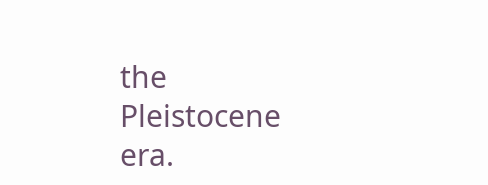the Pleistocene era.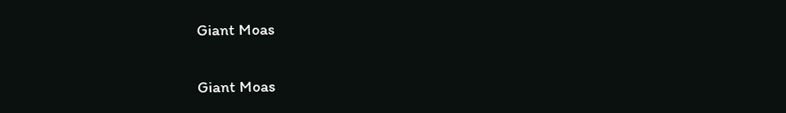Giant Moas

Giant Moas